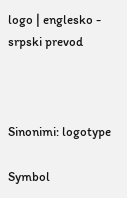logo | englesko - srpski prevod



Sinonimi: logotype

Symbol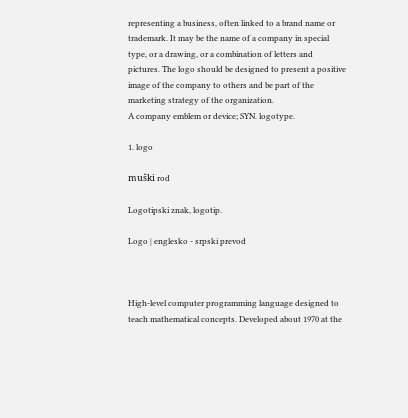representing a business, often linked to a brand name or trademark. It may be the name of a company in special type, or a drawing, or a combination of letters and pictures. The logo should be designed to present a positive image of the company to others and be part of the marketing strategy of the organization.
A company emblem or device; SYN. logotype.

1. logo

muški rod

Logotipski znak, logotip.

Logo | englesko - srpski prevod



High-level computer programming language designed to teach mathematical concepts. Developed about 1970 at the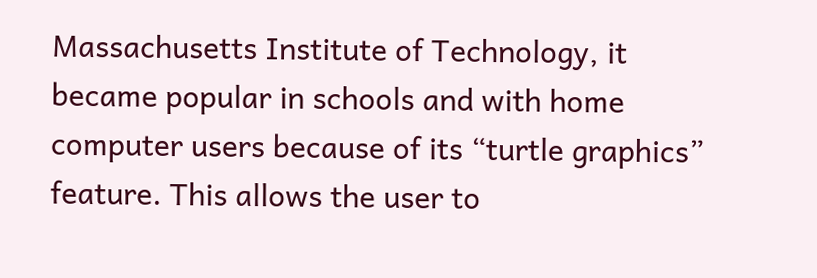Massachusetts Institute of Technology, it became popular in schools and with home computer users because of its “turtle graphics” feature. This allows the user to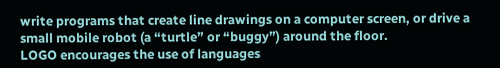write programs that create line drawings on a computer screen, or drive a small mobile robot (a “turtle” or “buggy”) around the floor.
LOGO encourages the use of languages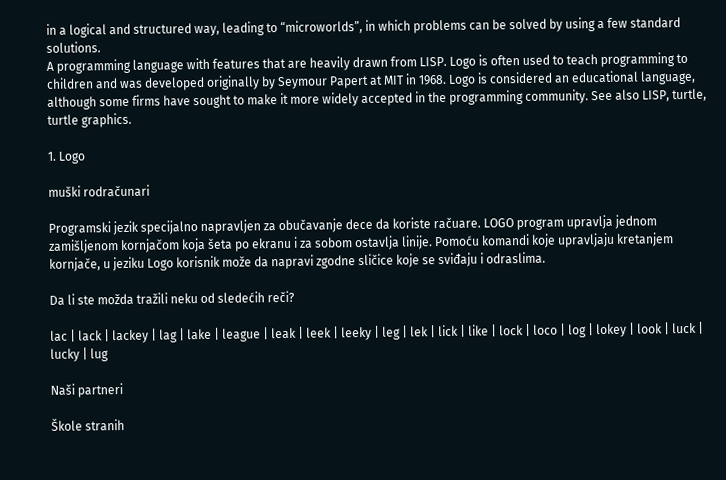in a logical and structured way, leading to “microworlds”, in which problems can be solved by using a few standard solutions.
A programming language with features that are heavily drawn from LISP. Logo is often used to teach programming to children and was developed originally by Seymour Papert at MIT in 1968. Logo is considered an educational language, although some firms have sought to make it more widely accepted in the programming community. See also LISP, turtle, turtle graphics.

1. Logo

muški rodračunari

Programski jezik specijalno napravljen za obučavanje dece da koriste račuare. LOGO program upravlja jednom zamišljenom kornjačom koja šeta po ekranu i za sobom ostavlja linije. Pomoću komandi koje upravljaju kretanjem kornjače, u jeziku Logo korisnik može da napravi zgodne sličice koje se sviđaju i odraslima.

Da li ste možda tražili neku od sledećih reči?

lac | lack | lackey | lag | lake | league | leak | leek | leeky | leg | lek | lick | like | lock | loco | log | lokey | look | luck | lucky | lug

Naši partneri

Škole stranih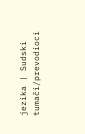jezika | Sudski tumači/prevodioci